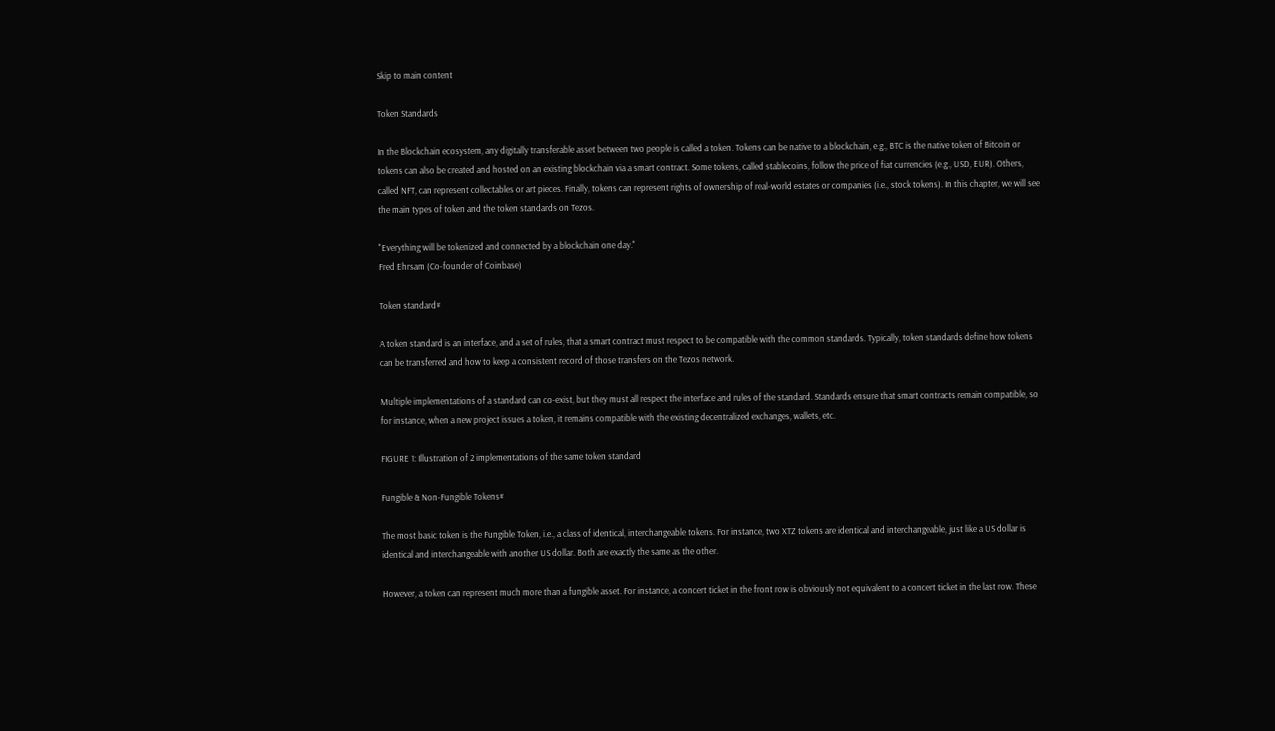Skip to main content

Token Standards

In the Blockchain ecosystem, any digitally transferable asset between two people is called a token. Tokens can be native to a blockchain, e.g., BTC is the native token of Bitcoin or tokens can also be created and hosted on an existing blockchain via a smart contract. Some tokens, called stablecoins, follow the price of fiat currencies (e.g., USD, EUR). Others, called NFT, can represent collectables or art pieces. Finally, tokens can represent rights of ownership of real-world estates or companies (i.e., stock tokens). In this chapter, we will see the main types of token and the token standards on Tezos.

"Everything will be tokenized and connected by a blockchain one day."
Fred Ehrsam (Co-founder of Coinbase)

Token standard#

A token standard is an interface, and a set of rules, that a smart contract must respect to be compatible with the common standards. Typically, token standards define how tokens can be transferred and how to keep a consistent record of those transfers on the Tezos network.

Multiple implementations of a standard can co-exist, but they must all respect the interface and rules of the standard. Standards ensure that smart contracts remain compatible, so for instance, when a new project issues a token, it remains compatible with the existing decentralized exchanges, wallets, etc.

FIGURE 1: Illustration of 2 implementations of the same token standard

Fungible & Non-Fungible Tokens#

The most basic token is the Fungible Token, i.e., a class of identical, interchangeable tokens. For instance, two XTZ tokens are identical and interchangeable, just like a US dollar is identical and interchangeable with another US dollar. Both are exactly the same as the other.

However, a token can represent much more than a fungible asset. For instance, a concert ticket in the front row is obviously not equivalent to a concert ticket in the last row. These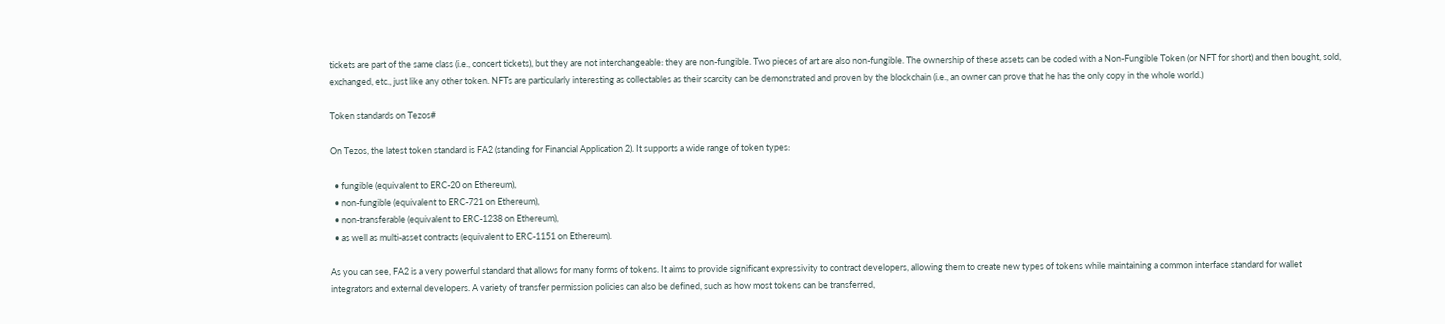tickets are part of the same class (i.e., concert tickets), but they are not interchangeable: they are non-fungible. Two pieces of art are also non-fungible. The ownership of these assets can be coded with a Non-Fungible Token (or NFT for short) and then bought, sold, exchanged, etc., just like any other token. NFTs are particularly interesting as collectables as their scarcity can be demonstrated and proven by the blockchain (i.e., an owner can prove that he has the only copy in the whole world.)

Token standards on Tezos#

On Tezos, the latest token standard is FA2 (standing for Financial Application 2). It supports a wide range of token types:

  • fungible (equivalent to ERC-20 on Ethereum),
  • non-fungible (equivalent to ERC-721 on Ethereum),
  • non-transferable (equivalent to ERC-1238 on Ethereum),
  • as well as multi-asset contracts (equivalent to ERC-1151 on Ethereum).

As you can see, FA2 is a very powerful standard that allows for many forms of tokens. It aims to provide significant expressivity to contract developers, allowing them to create new types of tokens while maintaining a common interface standard for wallet integrators and external developers. A variety of transfer permission policies can also be defined, such as how most tokens can be transferred,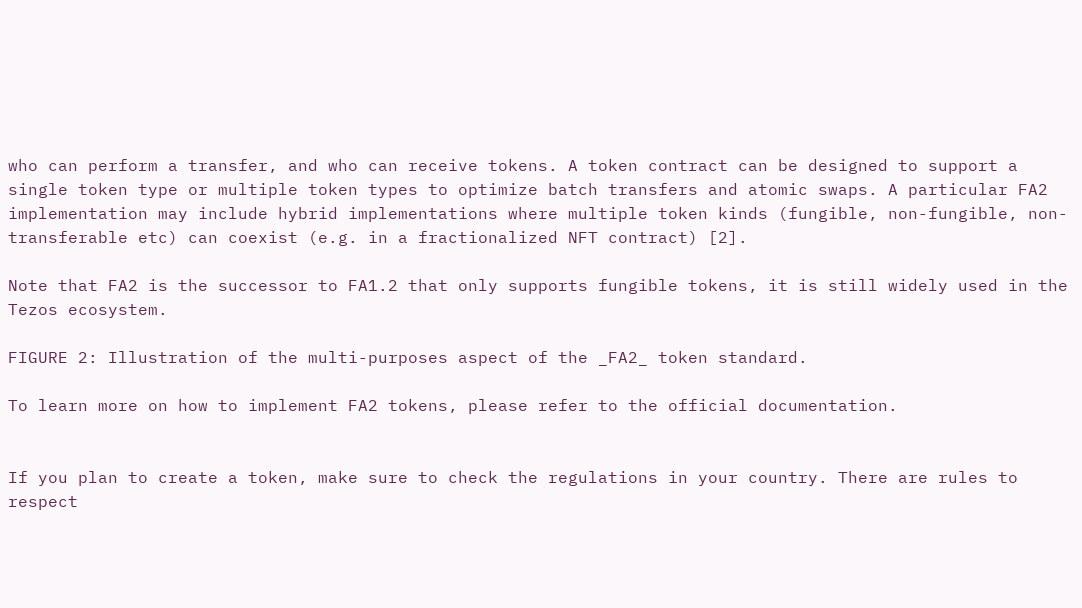who can perform a transfer, and who can receive tokens. A token contract can be designed to support a single token type or multiple token types to optimize batch transfers and atomic swaps. A particular FA2 implementation may include hybrid implementations where multiple token kinds (fungible, non-fungible, non-transferable etc) can coexist (e.g. in a fractionalized NFT contract) [2].

Note that FA2 is the successor to FA1.2 that only supports fungible tokens, it is still widely used in the Tezos ecosystem.

FIGURE 2: Illustration of the multi-purposes aspect of the _FA2_ token standard.

To learn more on how to implement FA2 tokens, please refer to the official documentation.


If you plan to create a token, make sure to check the regulations in your country. There are rules to respect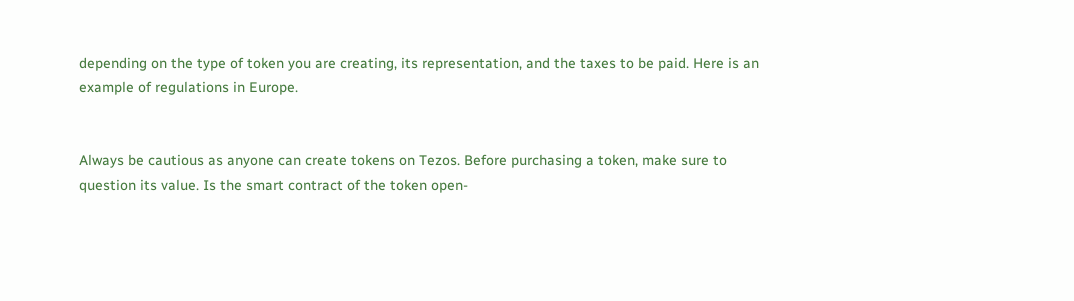depending on the type of token you are creating, its representation, and the taxes to be paid. Here is an example of regulations in Europe.


Always be cautious as anyone can create tokens on Tezos. Before purchasing a token, make sure to question its value. Is the smart contract of the token open-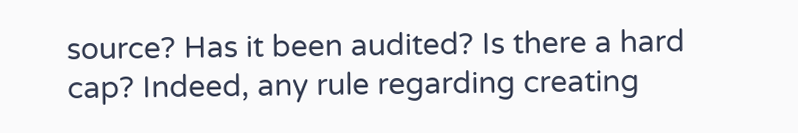source? Has it been audited? Is there a hard cap? Indeed, any rule regarding creating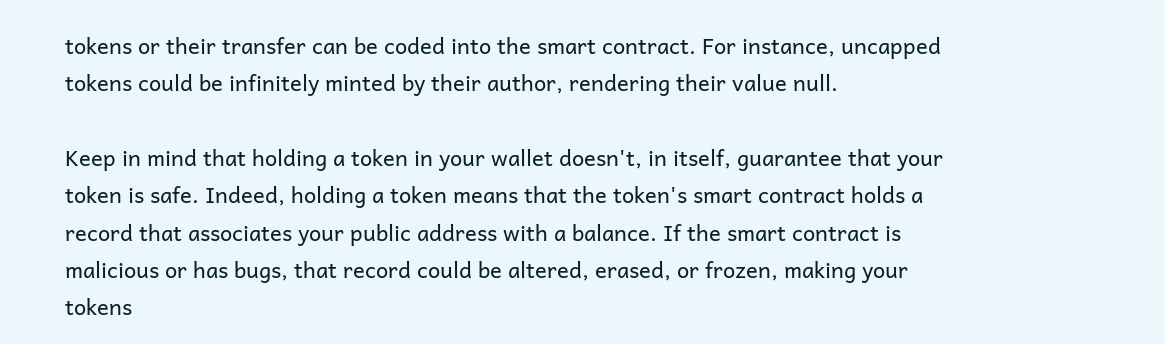tokens or their transfer can be coded into the smart contract. For instance, uncapped tokens could be infinitely minted by their author, rendering their value null.

Keep in mind that holding a token in your wallet doesn't, in itself, guarantee that your token is safe. Indeed, holding a token means that the token's smart contract holds a record that associates your public address with a balance. If the smart contract is malicious or has bugs, that record could be altered, erased, or frozen, making your tokens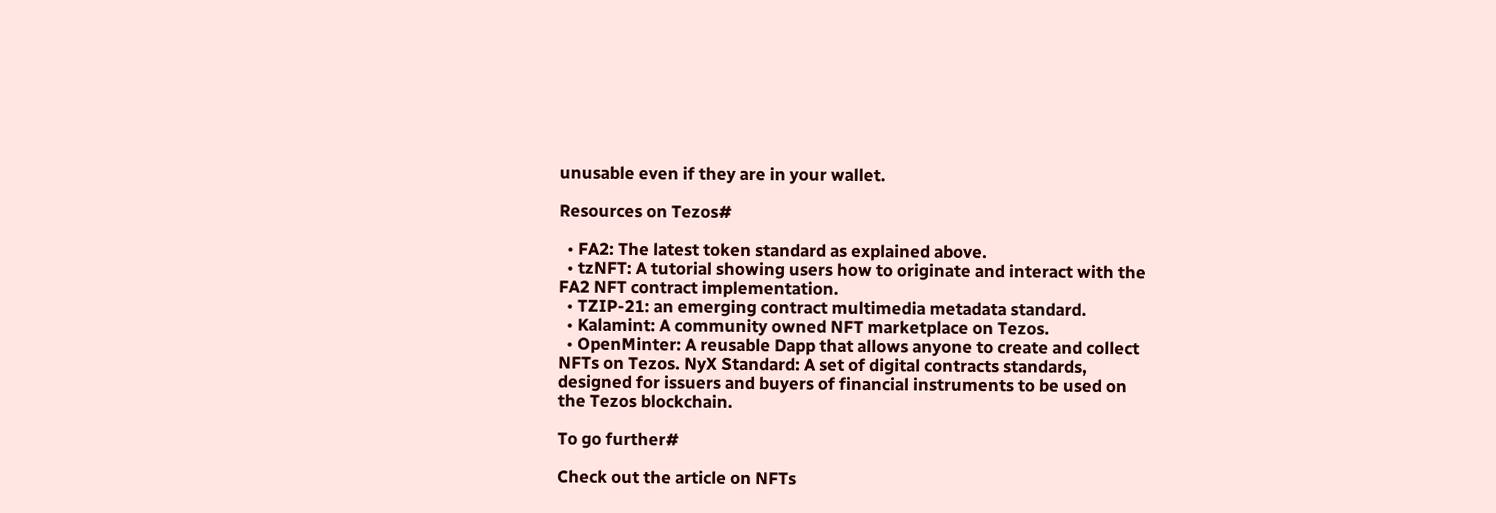unusable even if they are in your wallet.

Resources on Tezos#

  • FA2: The latest token standard as explained above.
  • tzNFT: A tutorial showing users how to originate and interact with the FA2 NFT contract implementation.
  • TZIP-21: an emerging contract multimedia metadata standard.
  • Kalamint: A community owned NFT marketplace on Tezos.
  • OpenMinter: A reusable Dapp that allows anyone to create and collect NFTs on Tezos. NyX Standard: A set of digital contracts standards, designed for issuers and buyers of financial instruments to be used on the Tezos blockchain.

To go further#

Check out the article on NFTs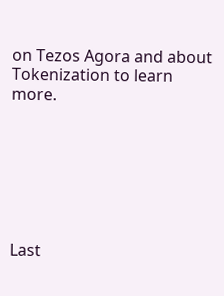on Tezos Agora and about Tokenization to learn more.







Last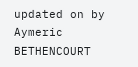updated on by Aymeric BETHENCOURT